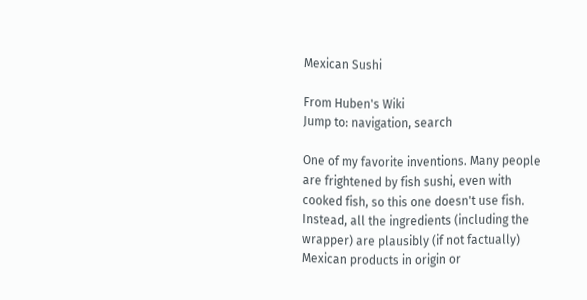Mexican Sushi

From Huben's Wiki
Jump to: navigation, search

One of my favorite inventions. Many people are frightened by fish sushi, even with cooked fish, so this one doesn't use fish. Instead, all the ingredients (including the wrapper) are plausibly (if not factually) Mexican products in origin or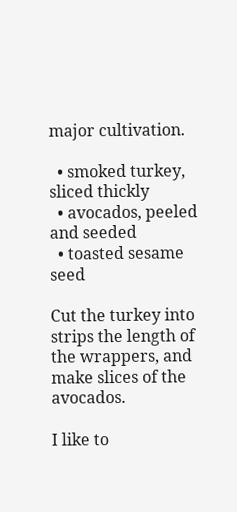major cultivation.

  • smoked turkey, sliced thickly
  • avocados, peeled and seeded
  • toasted sesame seed

Cut the turkey into strips the length of the wrappers, and make slices of the avocados.

I like to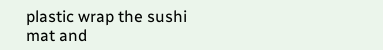plastic wrap the sushi mat and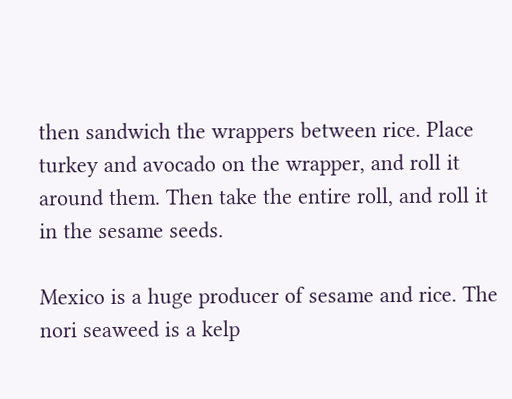then sandwich the wrappers between rice. Place turkey and avocado on the wrapper, and roll it around them. Then take the entire roll, and roll it in the sesame seeds.

Mexico is a huge producer of sesame and rice. The nori seaweed is a kelp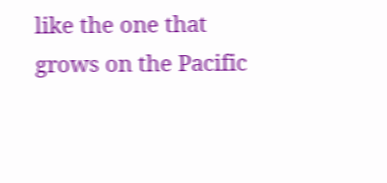like the one that grows on the Pacific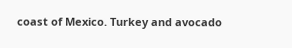coast of Mexico. Turkey and avocado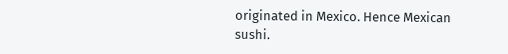originated in Mexico. Hence Mexican sushi.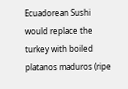Ecuadorean Sushi would replace the turkey with boiled platanos maduros (ripe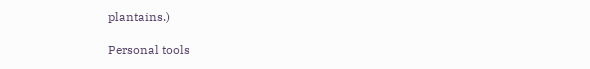plantains.)

Personal tools